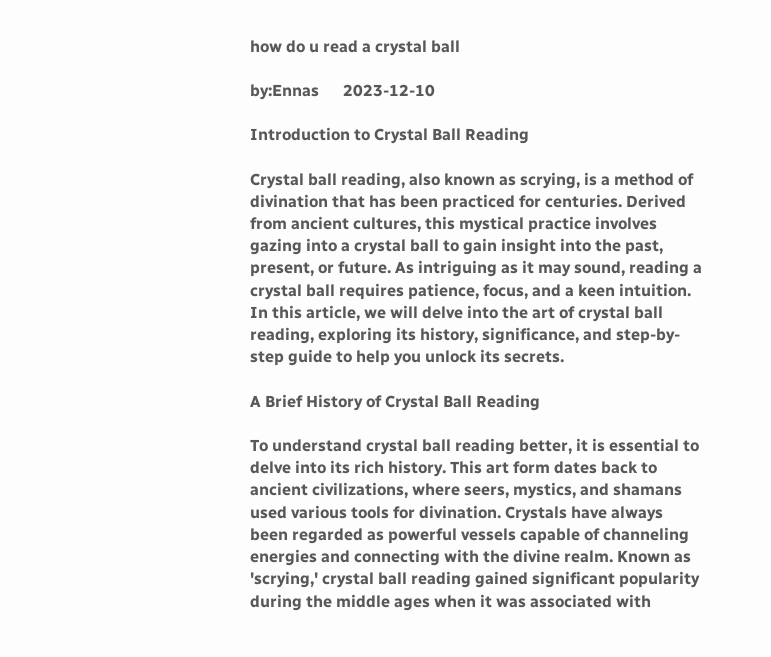how do u read a crystal ball

by:Ennas      2023-12-10

Introduction to Crystal Ball Reading

Crystal ball reading, also known as scrying, is a method of divination that has been practiced for centuries. Derived from ancient cultures, this mystical practice involves gazing into a crystal ball to gain insight into the past, present, or future. As intriguing as it may sound, reading a crystal ball requires patience, focus, and a keen intuition. In this article, we will delve into the art of crystal ball reading, exploring its history, significance, and step-by-step guide to help you unlock its secrets.

A Brief History of Crystal Ball Reading

To understand crystal ball reading better, it is essential to delve into its rich history. This art form dates back to ancient civilizations, where seers, mystics, and shamans used various tools for divination. Crystals have always been regarded as powerful vessels capable of channeling energies and connecting with the divine realm. Known as 'scrying,' crystal ball reading gained significant popularity during the middle ages when it was associated with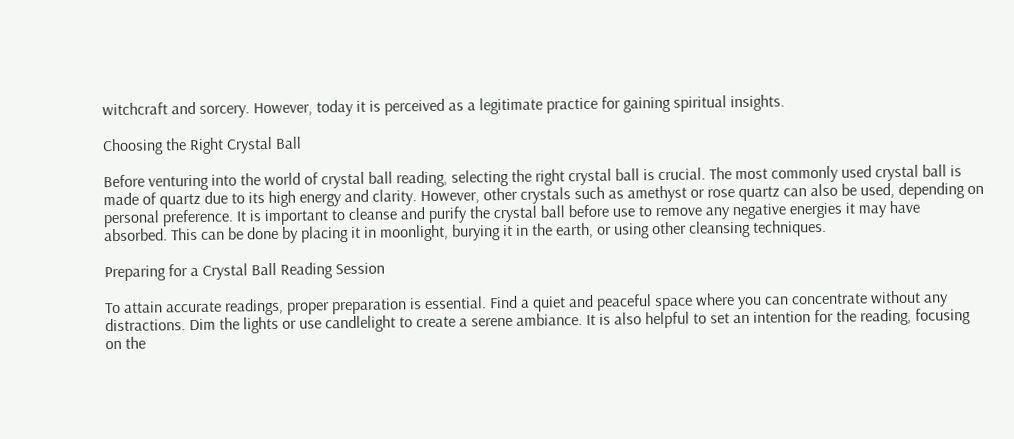witchcraft and sorcery. However, today it is perceived as a legitimate practice for gaining spiritual insights.

Choosing the Right Crystal Ball

Before venturing into the world of crystal ball reading, selecting the right crystal ball is crucial. The most commonly used crystal ball is made of quartz due to its high energy and clarity. However, other crystals such as amethyst or rose quartz can also be used, depending on personal preference. It is important to cleanse and purify the crystal ball before use to remove any negative energies it may have absorbed. This can be done by placing it in moonlight, burying it in the earth, or using other cleansing techniques.

Preparing for a Crystal Ball Reading Session

To attain accurate readings, proper preparation is essential. Find a quiet and peaceful space where you can concentrate without any distractions. Dim the lights or use candlelight to create a serene ambiance. It is also helpful to set an intention for the reading, focusing on the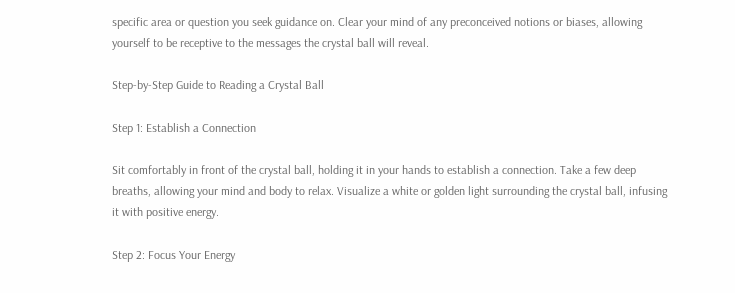specific area or question you seek guidance on. Clear your mind of any preconceived notions or biases, allowing yourself to be receptive to the messages the crystal ball will reveal.

Step-by-Step Guide to Reading a Crystal Ball

Step 1: Establish a Connection

Sit comfortably in front of the crystal ball, holding it in your hands to establish a connection. Take a few deep breaths, allowing your mind and body to relax. Visualize a white or golden light surrounding the crystal ball, infusing it with positive energy.

Step 2: Focus Your Energy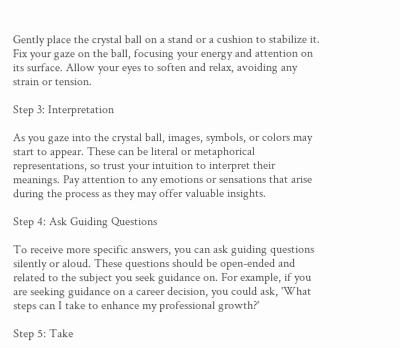Gently place the crystal ball on a stand or a cushion to stabilize it. Fix your gaze on the ball, focusing your energy and attention on its surface. Allow your eyes to soften and relax, avoiding any strain or tension.

Step 3: Interpretation

As you gaze into the crystal ball, images, symbols, or colors may start to appear. These can be literal or metaphorical representations, so trust your intuition to interpret their meanings. Pay attention to any emotions or sensations that arise during the process as they may offer valuable insights.

Step 4: Ask Guiding Questions

To receive more specific answers, you can ask guiding questions silently or aloud. These questions should be open-ended and related to the subject you seek guidance on. For example, if you are seeking guidance on a career decision, you could ask, 'What steps can I take to enhance my professional growth?'

Step 5: Take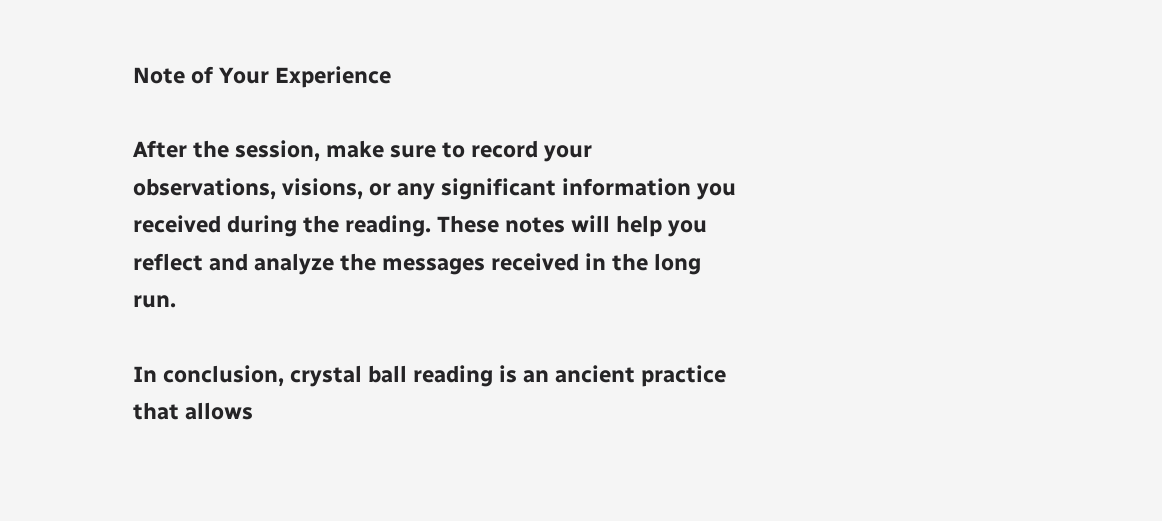Note of Your Experience

After the session, make sure to record your observations, visions, or any significant information you received during the reading. These notes will help you reflect and analyze the messages received in the long run.

In conclusion, crystal ball reading is an ancient practice that allows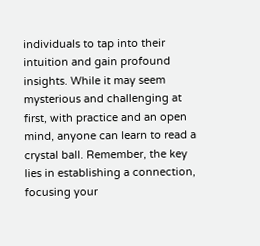individuals to tap into their intuition and gain profound insights. While it may seem mysterious and challenging at first, with practice and an open mind, anyone can learn to read a crystal ball. Remember, the key lies in establishing a connection, focusing your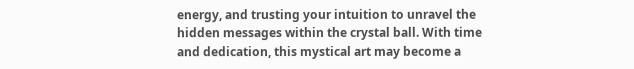energy, and trusting your intuition to unravel the hidden messages within the crystal ball. With time and dedication, this mystical art may become a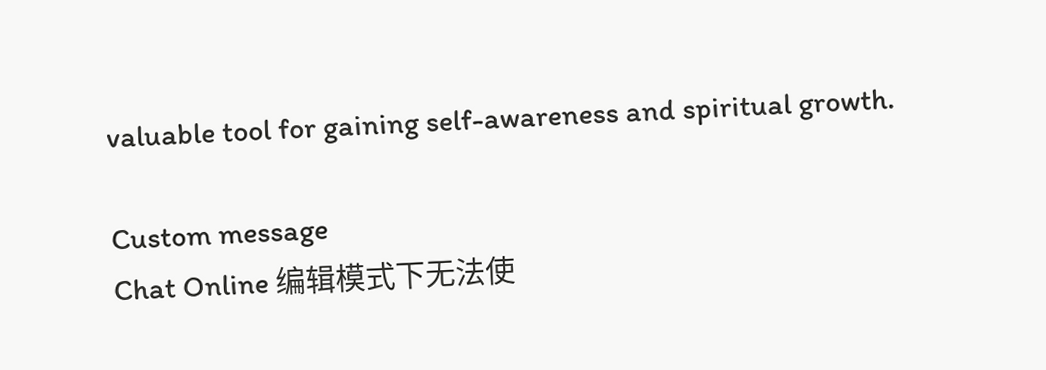valuable tool for gaining self-awareness and spiritual growth.

Custom message
Chat Online 编辑模式下无法使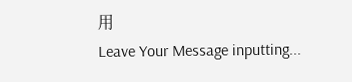用
Leave Your Message inputting...